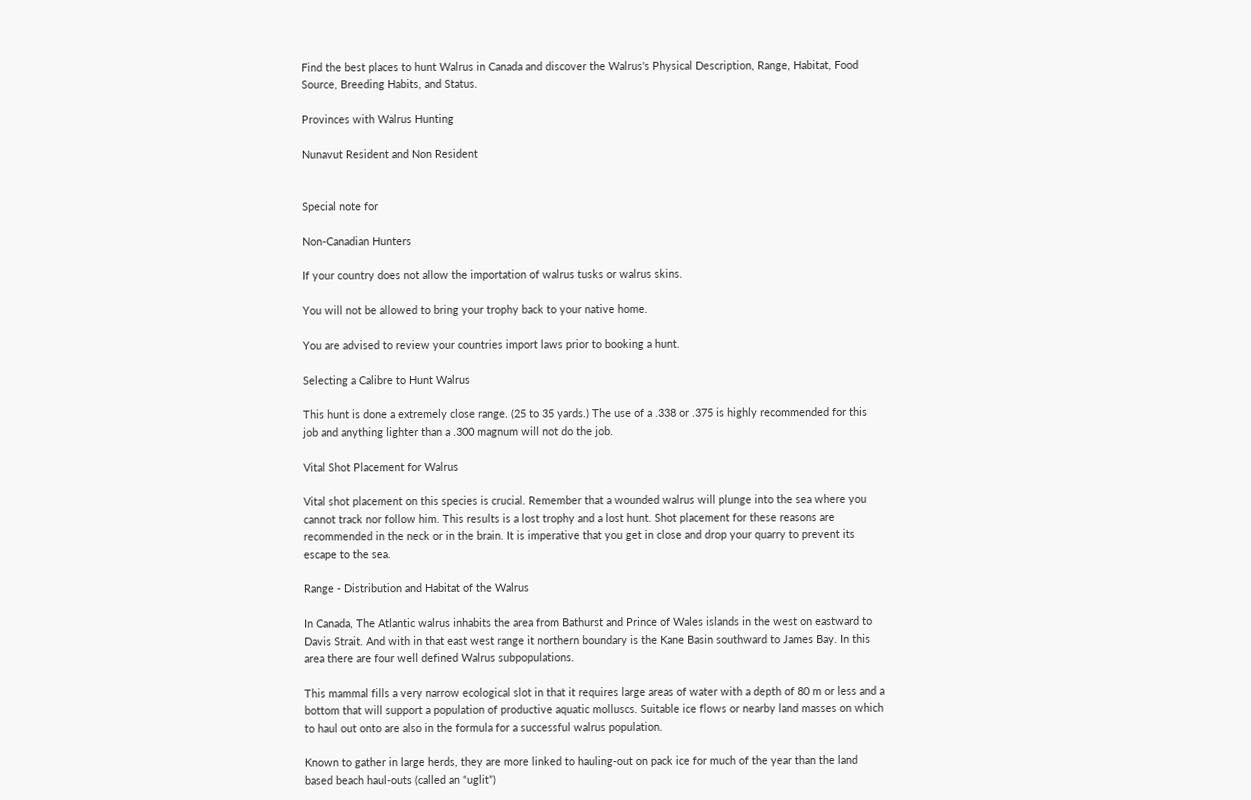Find the best places to hunt Walrus in Canada and discover the Walrus's Physical Description, Range, Habitat, Food Source, Breeding Habits, and Status.

Provinces with Walrus Hunting

Nunavut Resident and Non Resident


Special note for

Non-Canadian Hunters

If your country does not allow the importation of walrus tusks or walrus skins.

You will not be allowed to bring your trophy back to your native home.

You are advised to review your countries import laws prior to booking a hunt.

Selecting a Calibre to Hunt Walrus

This hunt is done a extremely close range. (25 to 35 yards.) The use of a .338 or .375 is highly recommended for this job and anything lighter than a .300 magnum will not do the job.

Vital Shot Placement for Walrus

Vital shot placement on this species is crucial. Remember that a wounded walrus will plunge into the sea where you cannot track nor follow him. This results is a lost trophy and a lost hunt. Shot placement for these reasons are recommended in the neck or in the brain. It is imperative that you get in close and drop your quarry to prevent its escape to the sea.

Range - Distribution and Habitat of the Walrus

In Canada, The Atlantic walrus inhabits the area from Bathurst and Prince of Wales islands in the west on eastward to Davis Strait. And with in that east west range it northern boundary is the Kane Basin southward to James Bay. In this area there are four well defined Walrus subpopulations.

This mammal fills a very narrow ecological slot in that it requires large areas of water with a depth of 80 m or less and a bottom that will support a population of productive aquatic molluscs. Suitable ice flows or nearby land masses on which to haul out onto are also in the formula for a successful walrus population.

Known to gather in large herds, they are more linked to hauling-out on pack ice for much of the year than the land based beach haul-outs (called an “uglit”)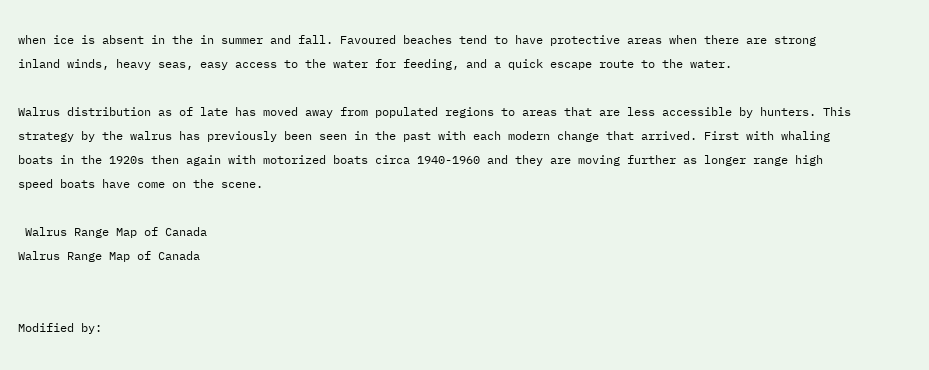when ice is absent in the in summer and fall. Favoured beaches tend to have protective areas when there are strong inland winds, heavy seas, easy access to the water for feeding, and a quick escape route to the water.

Walrus distribution as of late has moved away from populated regions to areas that are less accessible by hunters. This strategy by the walrus has previously been seen in the past with each modern change that arrived. First with whaling boats in the 1920s then again with motorized boats circa 1940-1960 and they are moving further as longer range high speed boats have come on the scene.

 Walrus Range Map of Canada
Walrus Range Map of Canada


Modified by: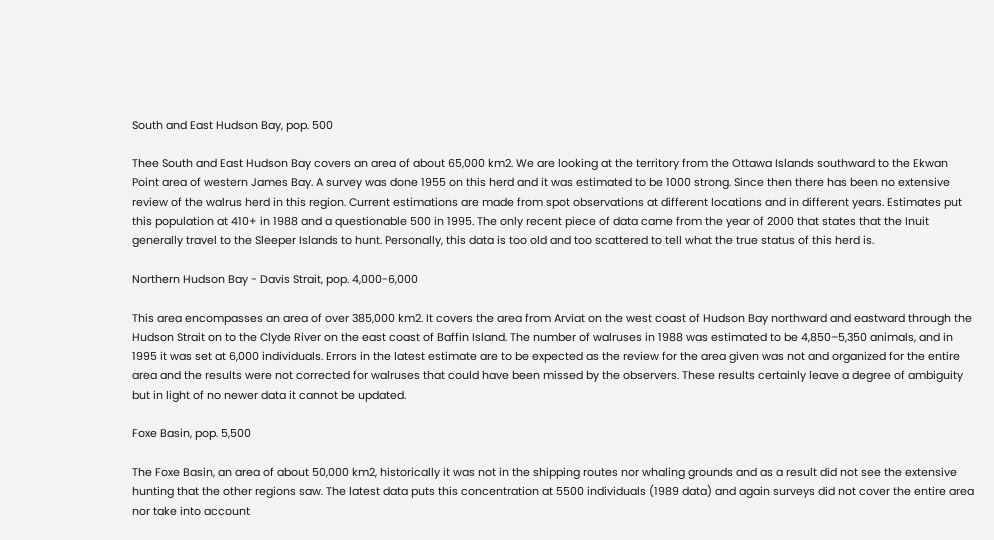South and East Hudson Bay, pop. 500

Thee South and East Hudson Bay covers an area of about 65,000 km2. We are looking at the territory from the Ottawa Islands southward to the Ekwan Point area of western James Bay. A survey was done 1955 on this herd and it was estimated to be 1000 strong. Since then there has been no extensive review of the walrus herd in this region. Current estimations are made from spot observations at different locations and in different years. Estimates put this population at 410+ in 1988 and a questionable 500 in 1995. The only recent piece of data came from the year of 2000 that states that the Inuit generally travel to the Sleeper Islands to hunt. Personally, this data is too old and too scattered to tell what the true status of this herd is.

Northern Hudson Bay - Davis Strait, pop. 4,000-6,000

This area encompasses an area of over 385,000 km2. It covers the area from Arviat on the west coast of Hudson Bay northward and eastward through the Hudson Strait on to the Clyde River on the east coast of Baffin Island. The number of walruses in 1988 was estimated to be 4,850–5,350 animals, and in 1995 it was set at 6,000 individuals. Errors in the latest estimate are to be expected as the review for the area given was not and organized for the entire area and the results were not corrected for walruses that could have been missed by the observers. These results certainly leave a degree of ambiguity but in light of no newer data it cannot be updated.

Foxe Basin, pop. 5,500

The Foxe Basin, an area of about 50,000 km2, historically it was not in the shipping routes nor whaling grounds and as a result did not see the extensive hunting that the other regions saw. The latest data puts this concentration at 5500 individuals (1989 data) and again surveys did not cover the entire area nor take into account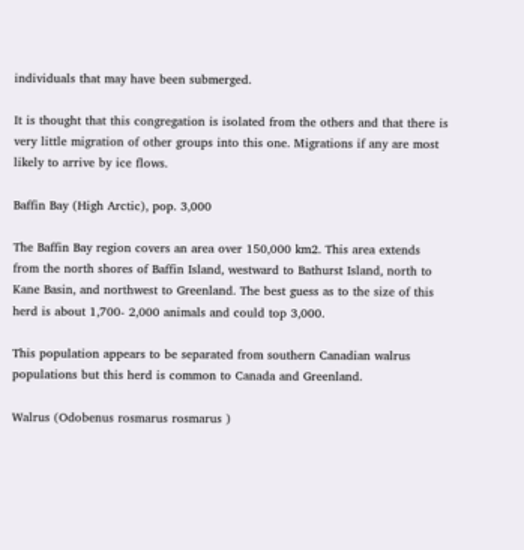individuals that may have been submerged.

It is thought that this congregation is isolated from the others and that there is very little migration of other groups into this one. Migrations if any are most likely to arrive by ice flows.

Baffin Bay (High Arctic), pop. 3,000

The Baffin Bay region covers an area over 150,000 km2. This area extends from the north shores of Baffin Island, westward to Bathurst Island, north to Kane Basin, and northwest to Greenland. The best guess as to the size of this herd is about 1,700- 2,000 animals and could top 3,000.

This population appears to be separated from southern Canadian walrus populations but this herd is common to Canada and Greenland.

Walrus (Odobenus rosmarus rosmarus )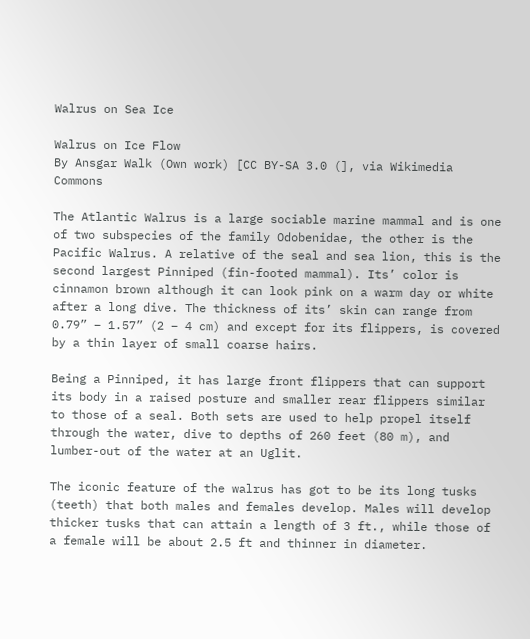Walrus on Sea Ice

Walrus on Ice Flow
By Ansgar Walk (Own work) [CC BY-SA 3.0 (], via Wikimedia Commons

The Atlantic Walrus is a large sociable marine mammal and is one of two subspecies of the family Odobenidae, the other is the Pacific Walrus. A relative of the seal and sea lion, this is the second largest Pinniped (fin-footed mammal). Its’ color is cinnamon brown although it can look pink on a warm day or white after a long dive. The thickness of its’ skin can range from 0.79” – 1.57” (2 – 4 cm) and except for its flippers, is covered by a thin layer of small coarse hairs.

Being a Pinniped, it has large front flippers that can support its body in a raised posture and smaller rear flippers similar to those of a seal. Both sets are used to help propel itself through the water, dive to depths of 260 feet (80 m), and lumber-out of the water at an Uglit.

The iconic feature of the walrus has got to be its long tusks (teeth) that both males and females develop. Males will develop thicker tusks that can attain a length of 3 ft., while those of a female will be about 2.5 ft and thinner in diameter.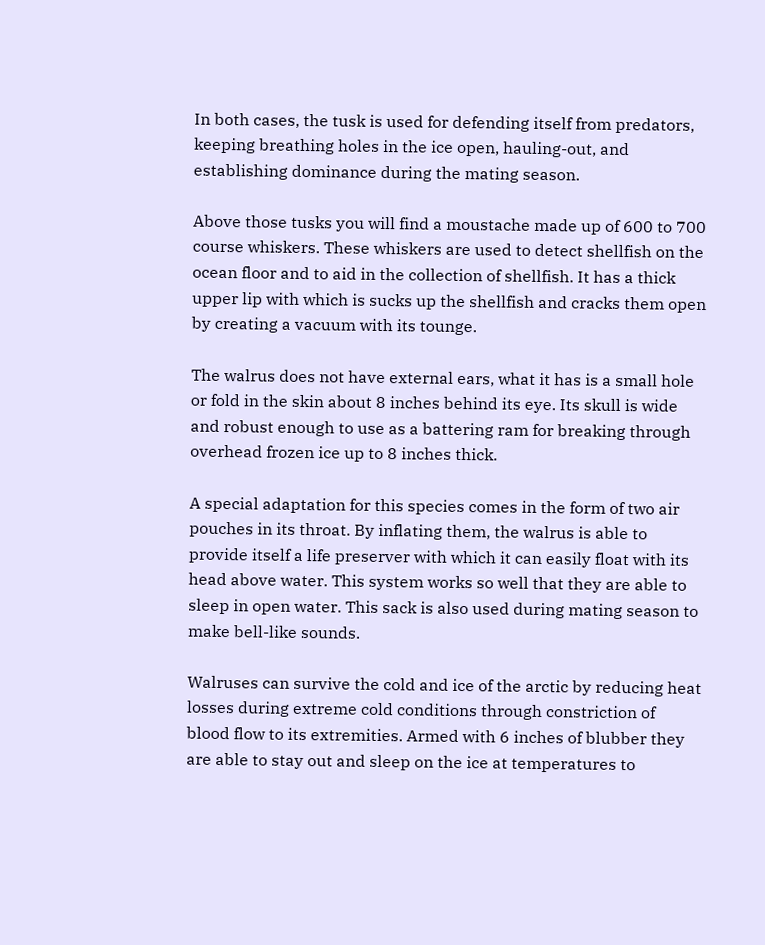In both cases, the tusk is used for defending itself from predators, keeping breathing holes in the ice open, hauling-out, and establishing dominance during the mating season.

Above those tusks you will find a moustache made up of 600 to 700 course whiskers. These whiskers are used to detect shellfish on the ocean floor and to aid in the collection of shellfish. It has a thick upper lip with which is sucks up the shellfish and cracks them open by creating a vacuum with its tounge.

The walrus does not have external ears, what it has is a small hole or fold in the skin about 8 inches behind its eye. Its skull is wide and robust enough to use as a battering ram for breaking through overhead frozen ice up to 8 inches thick.

A special adaptation for this species comes in the form of two air pouches in its throat. By inflating them, the walrus is able to provide itself a life preserver with which it can easily float with its head above water. This system works so well that they are able to sleep in open water. This sack is also used during mating season to make bell-like sounds.

Walruses can survive the cold and ice of the arctic by reducing heat losses during extreme cold conditions through constriction of blood flow to its extremities. Armed with 6 inches of blubber they are able to stay out and sleep on the ice at temperatures to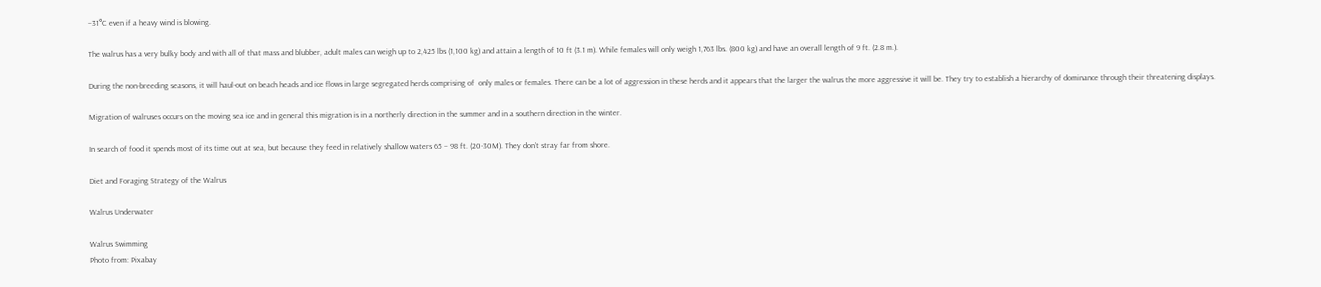–31°C even if a heavy wind is blowing.

The walrus has a very bulky body and with all of that mass and blubber, adult males can weigh up to 2,425 lbs (1,100 kg) and attain a length of 10 ft (3.1 m). While females will only weigh 1,763 lbs. (800 kg) and have an overall length of 9 ft. (2.8 m.).

During the non-breeding seasons, it will haul-out on beach heads and ice flows in large segregated herds comprising of  only males or females. There can be a lot of aggression in these herds and it appears that the larger the walrus the more aggressive it will be. They try to establish a hierarchy of dominance through their threatening displays.

Migration of walruses occurs on the moving sea ice and in general this migration is in a northerly direction in the summer and in a southern direction in the winter.

In search of food it spends most of its time out at sea, but because they feed in relatively shallow waters 65 – 98 ft. (20-30M). They don’t stray far from shore.

Diet and Foraging Strategy of the Walrus

Walrus Underwater

Walrus Swimming
Photo from: Pixabay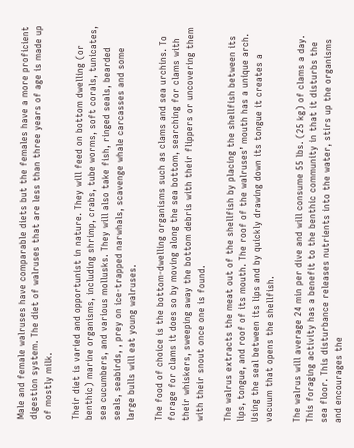Male and female walruses have comparable diets but the females have a more proficient digestion system. The diet of walruses that are less than three years of age is made up of mostly milk.

Their diet is varied and opportunist in nature. They will feed on bottom dwelling (or benthic) marine organisms, including shrimp, crabs, tube worms, soft corals, tunicates, sea cucumbers, and various mollusks. They will also take fish, ringed seals, bearded seals, seabirds, , prey on ice-trapped narwhals, scavenge whale carcasses and some large bulls will eat young walruses.

The food of choice is the bottom-dwelling organisms such as clams and sea urchins. To forage for clams it does so by moving along the sea bottom, searching for clams with their whiskers, sweeping away the bottom debris with their flippers or uncovering them with their snout once one is found.

The walrus extracts the meat out of the shellfish by placing the shellfish between its lips, tongue, and roof of its mouth. The roof of the walruses’ mouth has a unique arch. Using the seal between its lips and by quickly drawing down its tongue it creates a vacuum that opens the shellfish.

The walrus will average 24 min per dive and will consume 55 lbs. (25 kg) of clams a day. This foraging activity has a benefit to the benthic community in that it disturbs the sea floor. This disturbance releases nutrients into the water, stirs up the organisms and encourages the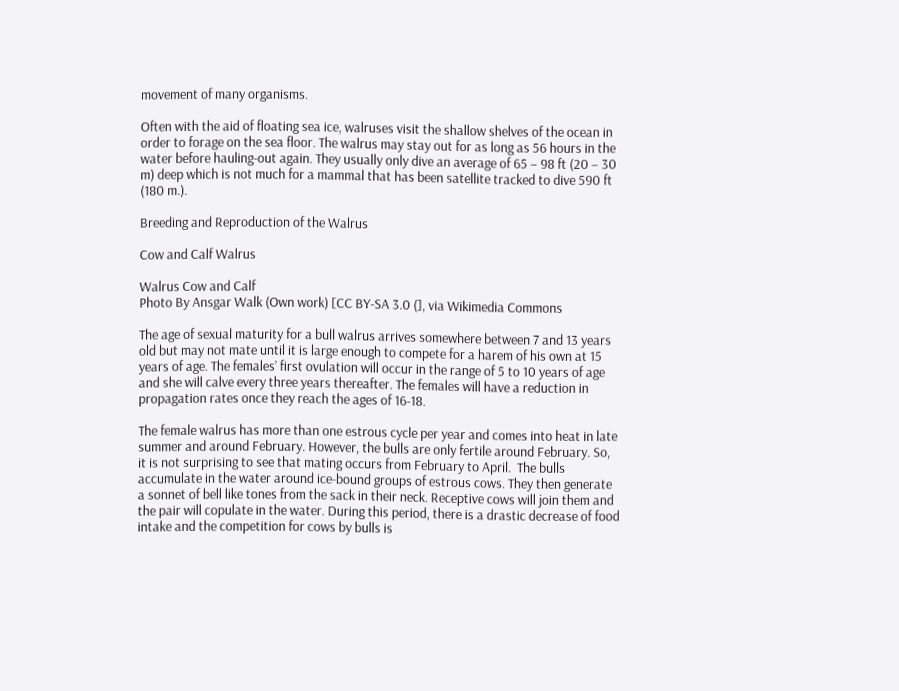movement of many organisms.

Often with the aid of floating sea ice, walruses visit the shallow shelves of the ocean in order to forage on the sea floor. The walrus may stay out for as long as 56 hours in the water before hauling-out again. They usually only dive an average of 65 – 98 ft (20 – 30 m) deep which is not much for a mammal that has been satellite tracked to dive 590 ft (180 m.).

Breeding and Reproduction of the Walrus

Cow and Calf Walrus

Walrus Cow and Calf
Photo By Ansgar Walk (Own work) [CC BY-SA 3.0 (], via Wikimedia Commons

The age of sexual maturity for a bull walrus arrives somewhere between 7 and 13 years old but may not mate until it is large enough to compete for a harem of his own at 15 years of age. The females’ first ovulation will occur in the range of 5 to 10 years of age and she will calve every three years thereafter. The females will have a reduction in propagation rates once they reach the ages of 16-18.

The female walrus has more than one estrous cycle per year and comes into heat in late summer and around February. However, the bulls are only fertile around February. So, it is not surprising to see that mating occurs from February to April.  The bulls accumulate in the water around ice-bound groups of estrous cows. They then generate a sonnet of bell like tones from the sack in their neck. Receptive cows will join them and the pair will copulate in the water. During this period, there is a drastic decrease of food intake and the competition for cows by bulls is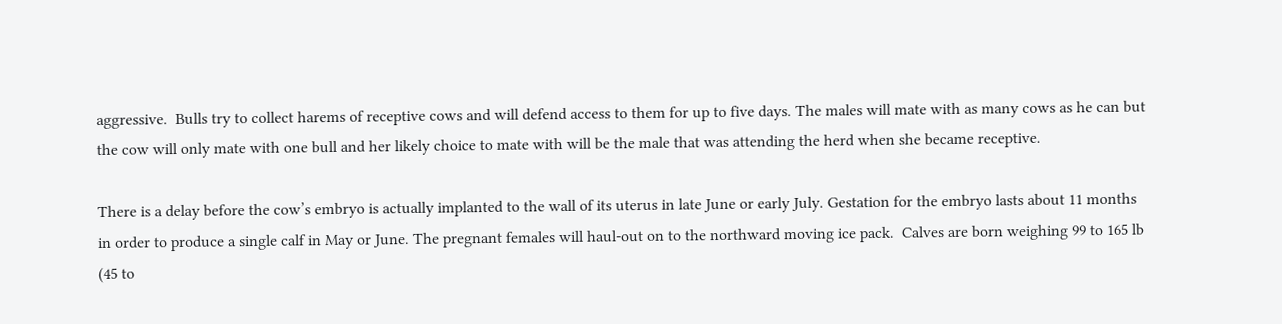aggressive.  Bulls try to collect harems of receptive cows and will defend access to them for up to five days. The males will mate with as many cows as he can but the cow will only mate with one bull and her likely choice to mate with will be the male that was attending the herd when she became receptive.

There is a delay before the cow’s embryo is actually implanted to the wall of its uterus in late June or early July. Gestation for the embryo lasts about 11 months in order to produce a single calf in May or June. The pregnant females will haul-out on to the northward moving ice pack.  Calves are born weighing 99 to 165 lb (45 to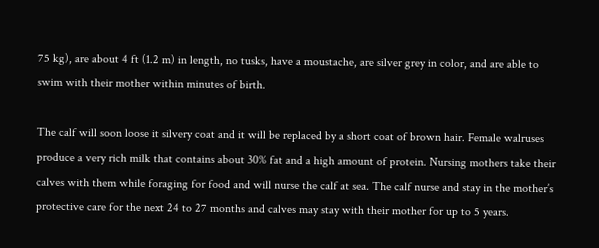75 kg), are about 4 ft (1.2 m) in length, no tusks, have a moustache, are silver grey in color, and are able to swim with their mother within minutes of birth.

The calf will soon loose it silvery coat and it will be replaced by a short coat of brown hair. Female walruses produce a very rich milk that contains about 30% fat and a high amount of protein. Nursing mothers take their calves with them while foraging for food and will nurse the calf at sea. The calf nurse and stay in the mother’s protective care for the next 24 to 27 months and calves may stay with their mother for up to 5 years.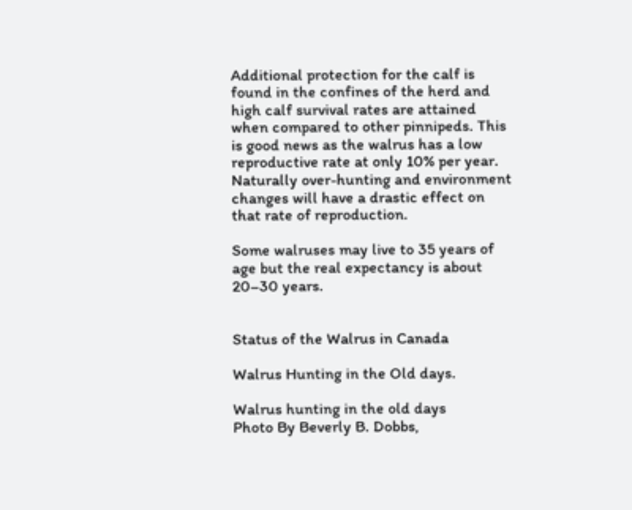Additional protection for the calf is found in the confines of the herd and high calf survival rates are attained when compared to other pinnipeds. This is good news as the walrus has a low reproductive rate at only 10% per year. Naturally over-hunting and environment changes will have a drastic effect on that rate of reproduction.

Some walruses may live to 35 years of age but the real expectancy is about 20–30 years.


Status of the Walrus in Canada

Walrus Hunting in the Old days.

Walrus hunting in the old days
Photo By Beverly B. Dobbs,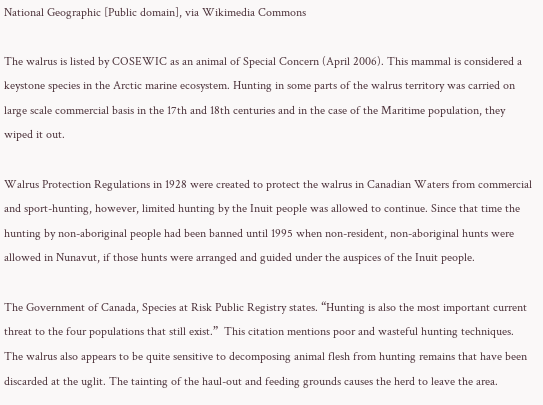National Geographic [Public domain], via Wikimedia Commons

The walrus is listed by COSEWIC as an animal of Special Concern (April 2006). This mammal is considered a keystone species in the Arctic marine ecosystem. Hunting in some parts of the walrus territory was carried on large scale commercial basis in the 17th and 18th centuries and in the case of the Maritime population, they wiped it out.

Walrus Protection Regulations in 1928 were created to protect the walrus in Canadian Waters from commercial and sport-hunting, however, limited hunting by the Inuit people was allowed to continue. Since that time the hunting by non-aboriginal people had been banned until 1995 when non-resident, non-aboriginal hunts were allowed in Nunavut, if those hunts were arranged and guided under the auspices of the Inuit people.

The Government of Canada, Species at Risk Public Registry states. “Hunting is also the most important current threat to the four populations that still exist.”  This citation mentions poor and wasteful hunting techniques. The walrus also appears to be quite sensitive to decomposing animal flesh from hunting remains that have been discarded at the uglit. The tainting of the haul-out and feeding grounds causes the herd to leave the area.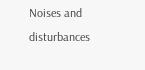Noises and disturbances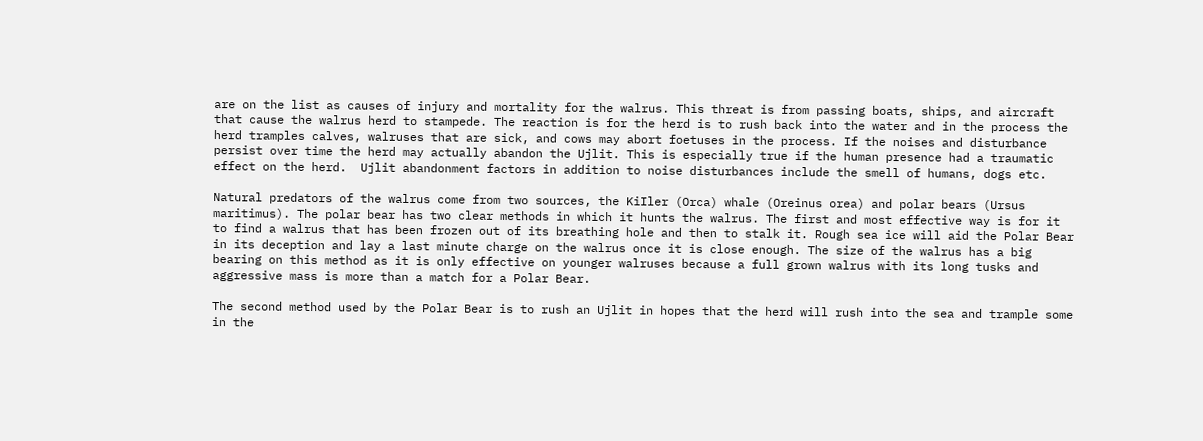are on the list as causes of injury and mortality for the walrus. This threat is from passing boats, ships, and aircraft that cause the walrus herd to stampede. The reaction is for the herd is to rush back into the water and in the process the herd tramples calves, walruses that are sick, and cows may abort foetuses in the process. If the noises and disturbance persist over time the herd may actually abandon the Ujlit. This is especially true if the human presence had a traumatic effect on the herd.  Ujlit abandonment factors in addition to noise disturbances include the smell of humans, dogs etc.

Natural predators of the walrus come from two sources, the KiIler (Orca) whale (Oreinus orea) and polar bears (Ursus maritimus). The polar bear has two clear methods in which it hunts the walrus. The first and most effective way is for it to find a walrus that has been frozen out of its breathing hole and then to stalk it. Rough sea ice will aid the Polar Bear in its deception and lay a last minute charge on the walrus once it is close enough. The size of the walrus has a big bearing on this method as it is only effective on younger walruses because a full grown walrus with its long tusks and aggressive mass is more than a match for a Polar Bear.

The second method used by the Polar Bear is to rush an Ujlit in hopes that the herd will rush into the sea and trample some in the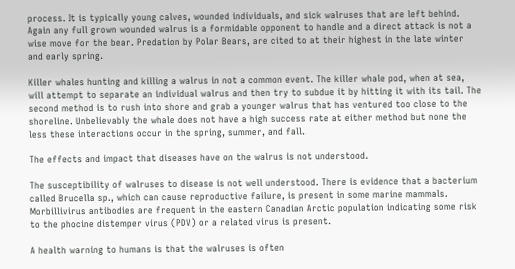process. It is typically young calves, wounded individuals, and sick walruses that are left behind. Again any full grown wounded walrus is a formidable opponent to handle and a direct attack is not a wise move for the bear. Predation by Polar Bears, are cited to at their highest in the late winter and early spring.

Killer whales hunting and killing a walrus in not a common event. The killer whale pod, when at sea, will attempt to separate an individual walrus and then try to subdue it by hitting it with its tail. The second method is to rush into shore and grab a younger walrus that has ventured too close to the shoreline. Unbelievably the whale does not have a high success rate at either method but none the less these interactions occur in the spring, summer, and fall.

The effects and impact that diseases have on the walrus is not understood.

The susceptibility of walruses to disease is not well understood. There is evidence that a bacterium called Brucella sp., which can cause reproductive failure, is present in some marine mammals.  Morbillivirus antibodies are frequent in the eastern Canadian Arctic population indicating some risk to the phocine distemper virus (PDV) or a related virus is present.

A health warning to humans is that the walruses is often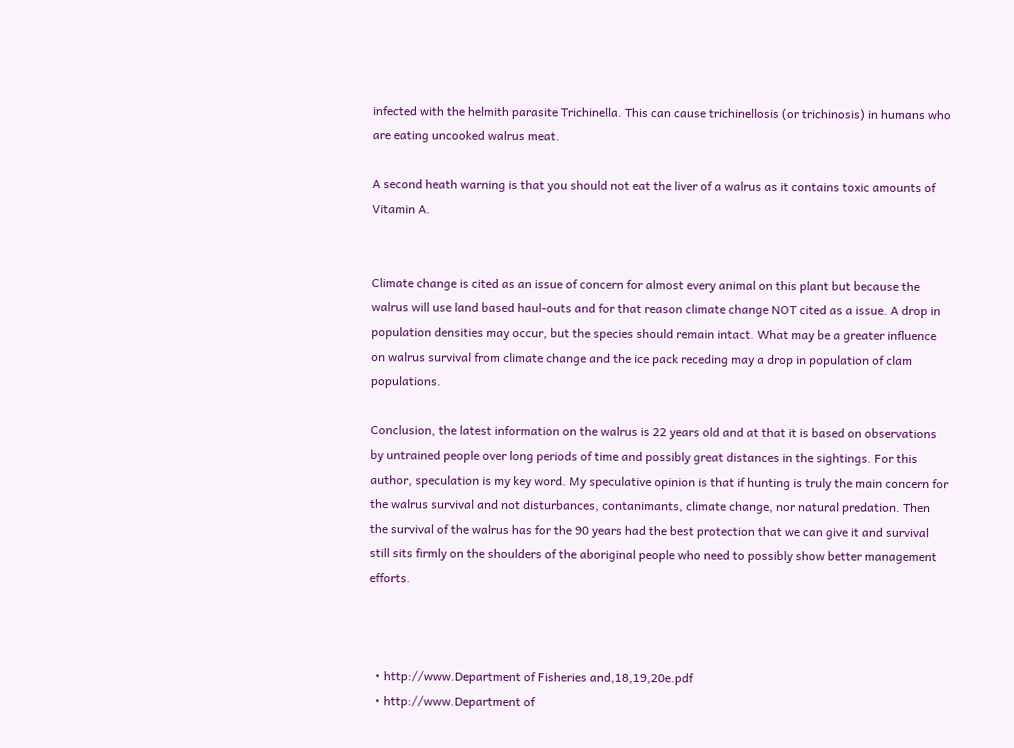infected with the helmith parasite Trichinella. This can cause trichinellosis (or trichinosis) in humans who are eating uncooked walrus meat.

A second heath warning is that you should not eat the liver of a walrus as it contains toxic amounts of Vitamin A.


Climate change is cited as an issue of concern for almost every animal on this plant but because the walrus will use land based haul-outs and for that reason climate change NOT cited as a issue. A drop in population densities may occur, but the species should remain intact. What may be a greater influence on walrus survival from climate change and the ice pack receding may a drop in population of clam populations.

Conclusion, the latest information on the walrus is 22 years old and at that it is based on observations by untrained people over long periods of time and possibly great distances in the sightings. For this author, speculation is my key word. My speculative opinion is that if hunting is truly the main concern for the walrus survival and not disturbances, contanimants, climate change, nor natural predation. Then the survival of the walrus has for the 90 years had the best protection that we can give it and survival still sits firmly on the shoulders of the aboriginal people who need to possibly show better management efforts.



  • http://www.Department of Fisheries and,18,19,20e.pdf
  • http://www.Department of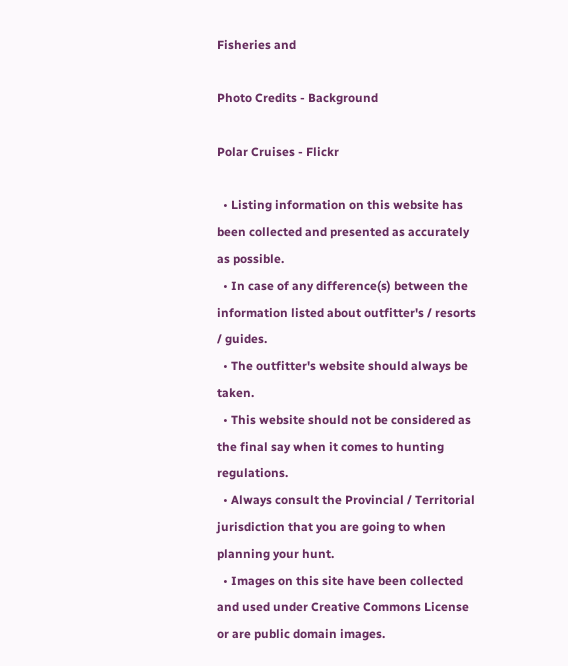Fisheries and

Photo Credits - Background

Polar Cruises - Flickr

  • Listing information on this website has been collected and presented as accurately as possible.
  • In case of any difference(s) between the information listed about outfitter's / resorts / guides.
  • The outfitter's website should always be taken.
  • This website should not be considered as the final say when it comes to hunting regulations.
  • Always consult the Provincial / Territorial jurisdiction that you are going to when planning your hunt.
  • Images on this site have been collected and used under Creative Commons License or are public domain images.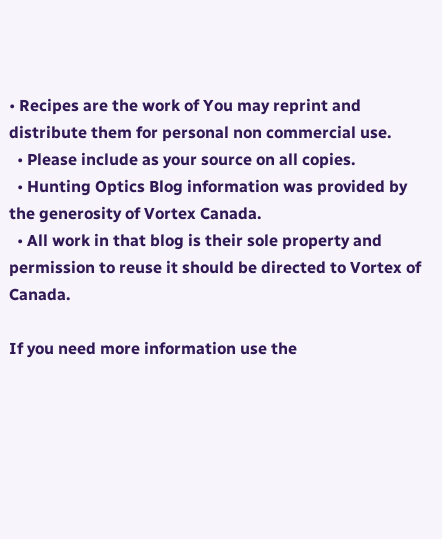• Recipes are the work of You may reprint and distribute them for personal non commercial use.
  • Please include as your source on all copies.
  • Hunting Optics Blog information was provided by the generosity of Vortex Canada.
  • All work in that blog is their sole property and permission to reuse it should be directed to Vortex of Canada.

If you need more information use the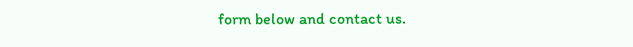form below and contact us.